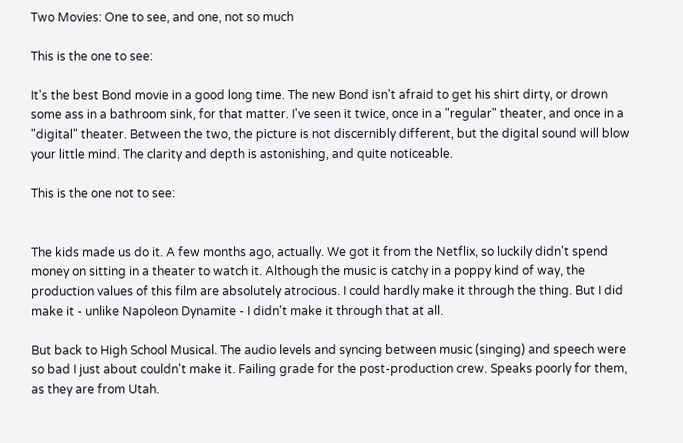Two Movies: One to see, and one, not so much

This is the one to see:

It's the best Bond movie in a good long time. The new Bond isn't afraid to get his shirt dirty, or drown some ass in a bathroom sink, for that matter. I've seen it twice, once in a "regular" theater, and once in a "digital" theater. Between the two, the picture is not discernibly different, but the digital sound will blow your little mind. The clarity and depth is astonishing, and quite noticeable.

This is the one not to see:


The kids made us do it. A few months ago, actually. We got it from the Netflix, so luckily didn't spend money on sitting in a theater to watch it. Although the music is catchy in a poppy kind of way, the production values of this film are absolutely atrocious. I could hardly make it through the thing. But I did make it - unlike Napoleon Dynamite - I didn't make it through that at all.

But back to High School Musical. The audio levels and syncing between music (singing) and speech were so bad I just about couldn't make it. Failing grade for the post-production crew. Speaks poorly for them, as they are from Utah.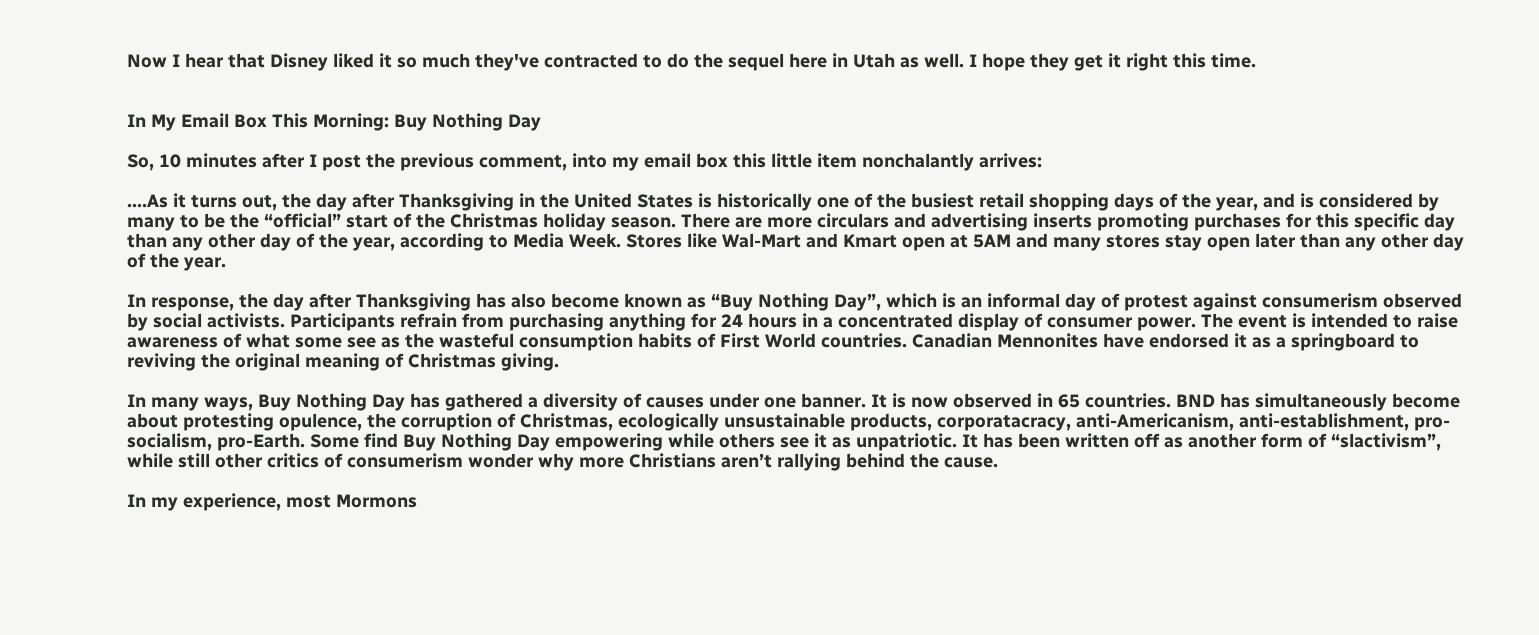Now I hear that Disney liked it so much they've contracted to do the sequel here in Utah as well. I hope they get it right this time.


In My Email Box This Morning: Buy Nothing Day

So, 10 minutes after I post the previous comment, into my email box this little item nonchalantly arrives:

....As it turns out, the day after Thanksgiving in the United States is historically one of the busiest retail shopping days of the year, and is considered by many to be the “official” start of the Christmas holiday season. There are more circulars and advertising inserts promoting purchases for this specific day than any other day of the year, according to Media Week. Stores like Wal-Mart and Kmart open at 5AM and many stores stay open later than any other day of the year.

In response, the day after Thanksgiving has also become known as “Buy Nothing Day”, which is an informal day of protest against consumerism observed by social activists. Participants refrain from purchasing anything for 24 hours in a concentrated display of consumer power. The event is intended to raise awareness of what some see as the wasteful consumption habits of First World countries. Canadian Mennonites have endorsed it as a springboard to reviving the original meaning of Christmas giving.

In many ways, Buy Nothing Day has gathered a diversity of causes under one banner. It is now observed in 65 countries. BND has simultaneously become about protesting opulence, the corruption of Christmas, ecologically unsustainable products, corporatacracy, anti-Americanism, anti-establishment, pro-socialism, pro-Earth. Some find Buy Nothing Day empowering while others see it as unpatriotic. It has been written off as another form of “slactivism”, while still other critics of consumerism wonder why more Christians aren’t rallying behind the cause.

In my experience, most Mormons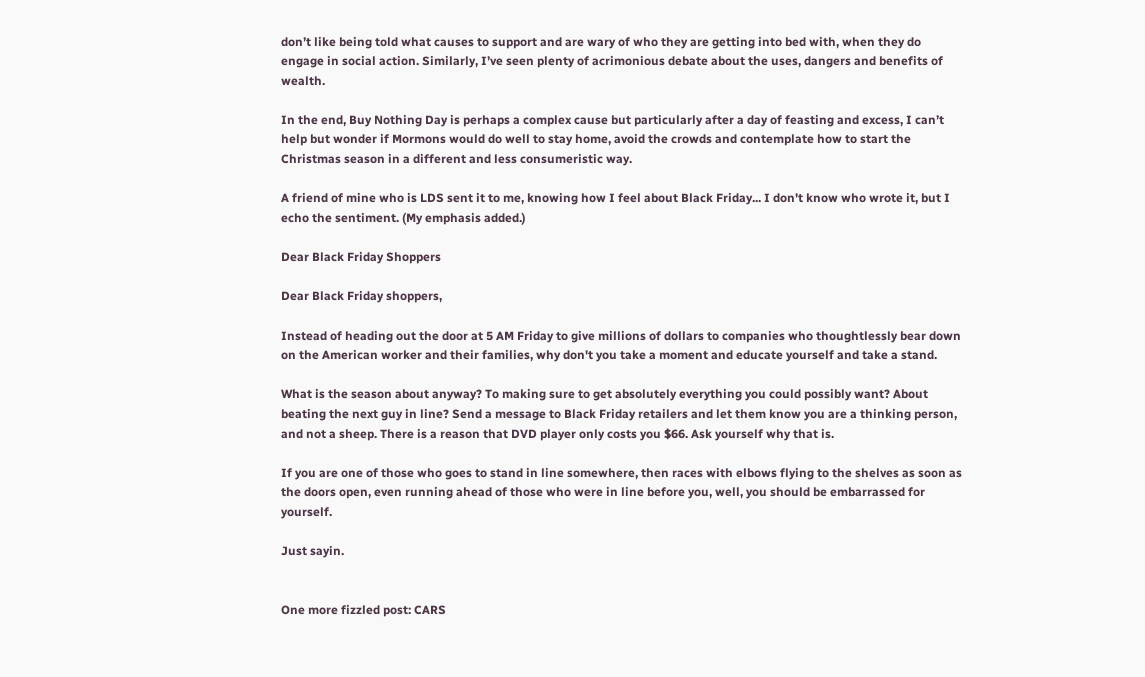don’t like being told what causes to support and are wary of who they are getting into bed with, when they do engage in social action. Similarly, I’ve seen plenty of acrimonious debate about the uses, dangers and benefits of wealth.

In the end, Buy Nothing Day is perhaps a complex cause but particularly after a day of feasting and excess, I can’t help but wonder if Mormons would do well to stay home, avoid the crowds and contemplate how to start the Christmas season in a different and less consumeristic way.

A friend of mine who is LDS sent it to me, knowing how I feel about Black Friday... I don't know who wrote it, but I echo the sentiment. (My emphasis added.)

Dear Black Friday Shoppers

Dear Black Friday shoppers,

Instead of heading out the door at 5 AM Friday to give millions of dollars to companies who thoughtlessly bear down on the American worker and their families, why don't you take a moment and educate yourself and take a stand.

What is the season about anyway? To making sure to get absolutely everything you could possibly want? About beating the next guy in line? Send a message to Black Friday retailers and let them know you are a thinking person, and not a sheep. There is a reason that DVD player only costs you $66. Ask yourself why that is.

If you are one of those who goes to stand in line somewhere, then races with elbows flying to the shelves as soon as the doors open, even running ahead of those who were in line before you, well, you should be embarrassed for yourself.

Just sayin.


One more fizzled post: CARS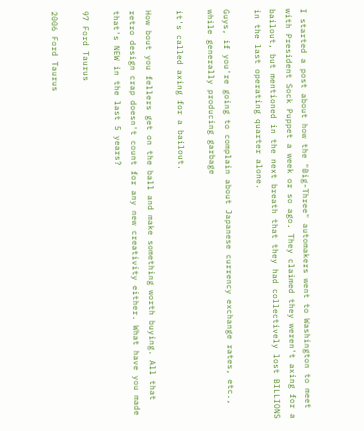I started a post about how the "Big-Three" automakers went to Washington to meet with President Sock Puppet a week or so ago. They claimed they weren't axing for a bailout, but mentioned in the next breath that they had collectively lost BILLIONS in the last operating quarter alone.

Guys, if you're going to complain about Japanese currency exchange rates, etc., while generally producing garbage

it's called axing for a bailout.

How bout you fellers get on the ball and make something worth buying. All that retro design crap doesn't count for any new creativity either. What have you made that's NEW in the last 5 years?

97 Ford Taurus

2006 Ford Taurus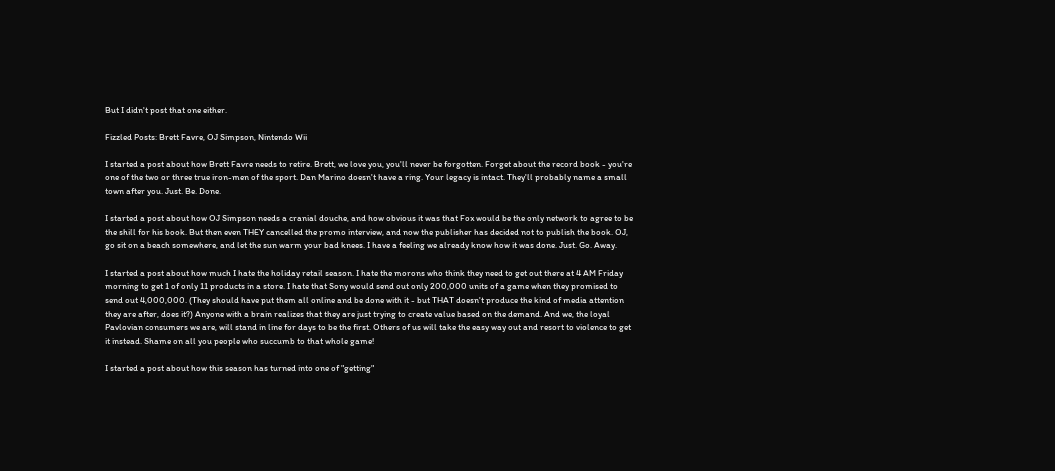But I didn't post that one either.

Fizzled Posts: Brett Favre, OJ Simpson, Nintendo Wii

I started a post about how Brett Favre needs to retire. Brett, we love you, you'll never be forgotten. Forget about the record book - you're one of the two or three true iron-men of the sport. Dan Marino doesn't have a ring. Your legacy is intact. They'll probably name a small town after you. Just. Be. Done.

I started a post about how OJ Simpson needs a cranial douche, and how obvious it was that Fox would be the only network to agree to be the shill for his book. But then even THEY cancelled the promo interview, and now the publisher has decided not to publish the book. OJ, go sit on a beach somewhere, and let the sun warm your bad knees. I have a feeling we already know how it was done. Just. Go. Away.

I started a post about how much I hate the holiday retail season. I hate the morons who think they need to get out there at 4 AM Friday morning to get 1 of only 11 products in a store. I hate that Sony would send out only 200,000 units of a game when they promised to send out 4,000,000. (They should have put them all online and be done with it - but THAT doesn't produce the kind of media attention they are after, does it?) Anyone with a brain realizes that they are just trying to create value based on the demand. And we, the loyal Pavlovian consumers we are, will stand in line for days to be the first. Others of us will take the easy way out and resort to violence to get it instead. Shame on all you people who succumb to that whole game!

I started a post about how this season has turned into one of "getting"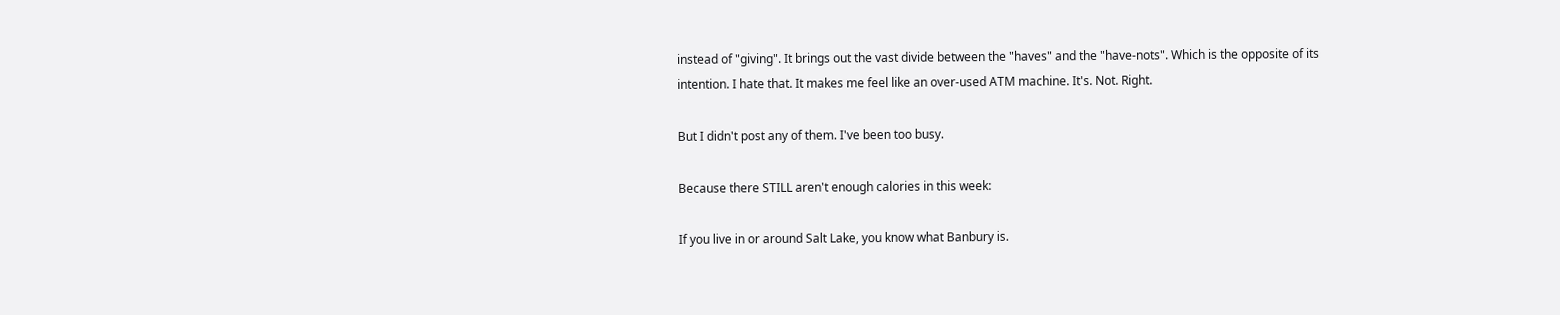instead of "giving". It brings out the vast divide between the "haves" and the "have-nots". Which is the opposite of its intention. I hate that. It makes me feel like an over-used ATM machine. It's. Not. Right.

But I didn't post any of them. I've been too busy.

Because there STILL aren't enough calories in this week:

If you live in or around Salt Lake, you know what Banbury is.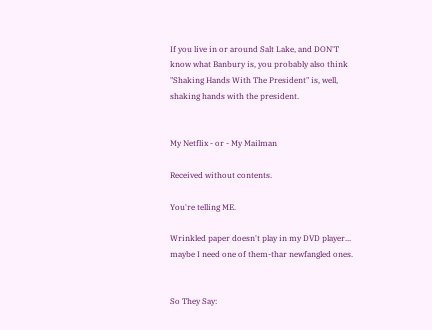If you live in or around Salt Lake, and DON'T know what Banbury is, you probably also think "Shaking Hands With The President" is, well, shaking hands with the president.


My Netflix - or - My Mailman

Received without contents.

You're telling ME.

Wrinkled paper doesn't play in my DVD player... maybe I need one of them-thar newfangled ones.


So They Say: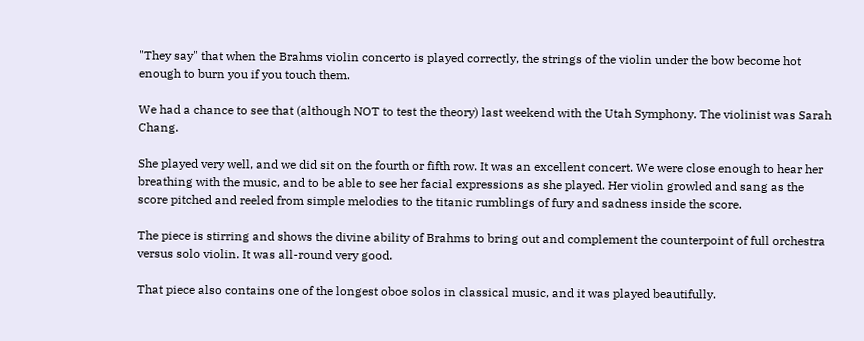"They say" that when the Brahms violin concerto is played correctly, the strings of the violin under the bow become hot enough to burn you if you touch them.

We had a chance to see that (although NOT to test the theory) last weekend with the Utah Symphony. The violinist was Sarah Chang.

She played very well, and we did sit on the fourth or fifth row. It was an excellent concert. We were close enough to hear her breathing with the music, and to be able to see her facial expressions as she played. Her violin growled and sang as the score pitched and reeled from simple melodies to the titanic rumblings of fury and sadness inside the score.

The piece is stirring and shows the divine ability of Brahms to bring out and complement the counterpoint of full orchestra versus solo violin. It was all-round very good.

That piece also contains one of the longest oboe solos in classical music, and it was played beautifully.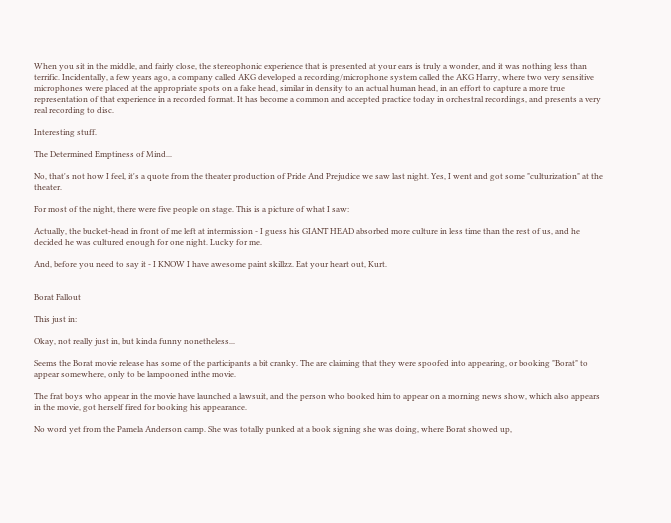When you sit in the middle, and fairly close, the stereophonic experience that is presented at your ears is truly a wonder, and it was nothing less than terrific. Incidentally, a few years ago, a company called AKG developed a recording/microphone system called the AKG Harry, where two very sensitive microphones were placed at the appropriate spots on a fake head, similar in density to an actual human head, in an effort to capture a more true representation of that experience in a recorded format. It has become a common and accepted practice today in orchestral recordings, and presents a very real recording to disc.

Interesting stuff.

The Determined Emptiness of Mind...

No, that's not how I feel, it's a quote from the theater production of Pride And Prejudice we saw last night. Yes, I went and got some "culturization" at the theater.

For most of the night, there were five people on stage. This is a picture of what I saw:

Actually, the bucket-head in front of me left at intermission - I guess his GIANT HEAD absorbed more culture in less time than the rest of us, and he decided he was cultured enough for one night. Lucky for me.

And, before you need to say it - I KNOW I have awesome paint skillzz. Eat your heart out, Kurt.


Borat Fallout

This just in:

Okay, not really just in, but kinda funny nonetheless...

Seems the Borat movie release has some of the participants a bit cranky. The are claiming that they were spoofed into appearing, or booking "Borat" to appear somewhere, only to be lampooned inthe movie.

The frat boys who appear in the movie have launched a lawsuit, and the person who booked him to appear on a morning news show, which also appears in the movie, got herself fired for booking his appearance.

No word yet from the Pamela Anderson camp. She was totally punked at a book signing she was doing, where Borat showed up,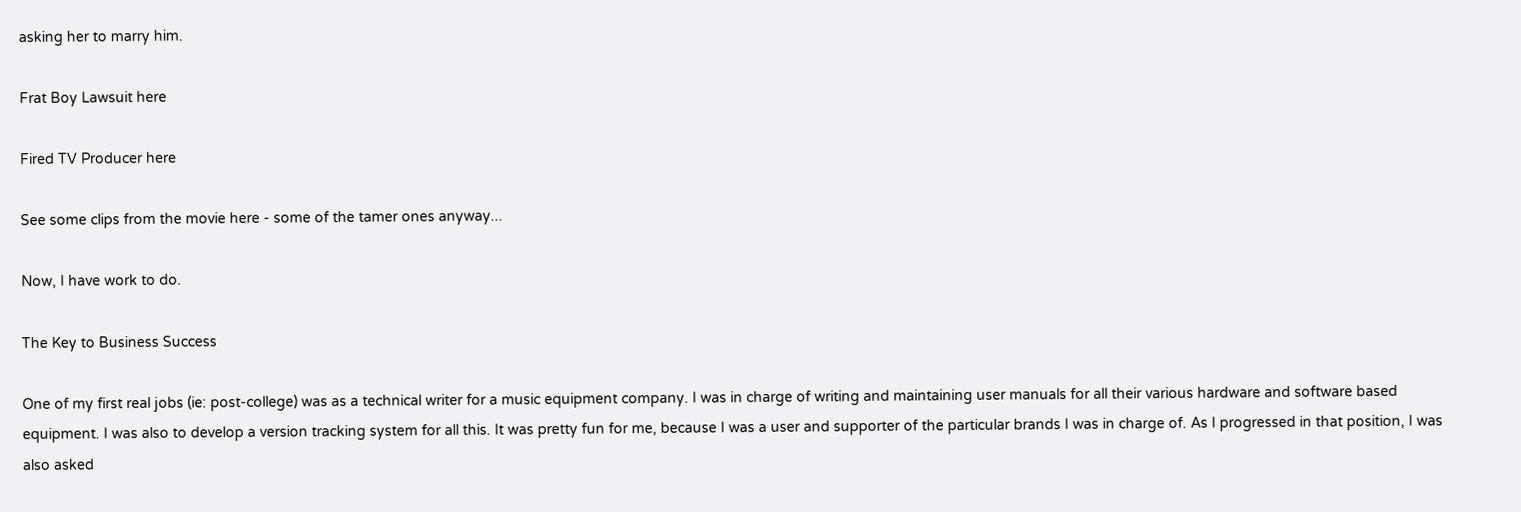asking her to marry him.

Frat Boy Lawsuit here

Fired TV Producer here

See some clips from the movie here - some of the tamer ones anyway...

Now, I have work to do.

The Key to Business Success

One of my first real jobs (ie: post-college) was as a technical writer for a music equipment company. I was in charge of writing and maintaining user manuals for all their various hardware and software based equipment. I was also to develop a version tracking system for all this. It was pretty fun for me, because I was a user and supporter of the particular brands I was in charge of. As I progressed in that position, I was also asked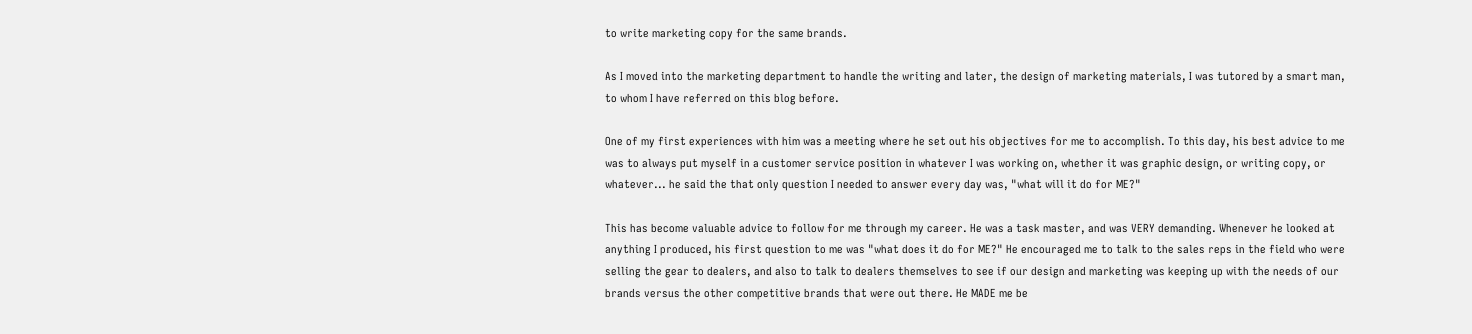to write marketing copy for the same brands.

As I moved into the marketing department to handle the writing and later, the design of marketing materials, I was tutored by a smart man, to whom I have referred on this blog before.

One of my first experiences with him was a meeting where he set out his objectives for me to accomplish. To this day, his best advice to me was to always put myself in a customer service position in whatever I was working on, whether it was graphic design, or writing copy, or whatever... he said the that only question I needed to answer every day was, "what will it do for ME?"

This has become valuable advice to follow for me through my career. He was a task master, and was VERY demanding. Whenever he looked at anything I produced, his first question to me was "what does it do for ME?" He encouraged me to talk to the sales reps in the field who were selling the gear to dealers, and also to talk to dealers themselves to see if our design and marketing was keeping up with the needs of our brands versus the other competitive brands that were out there. He MADE me be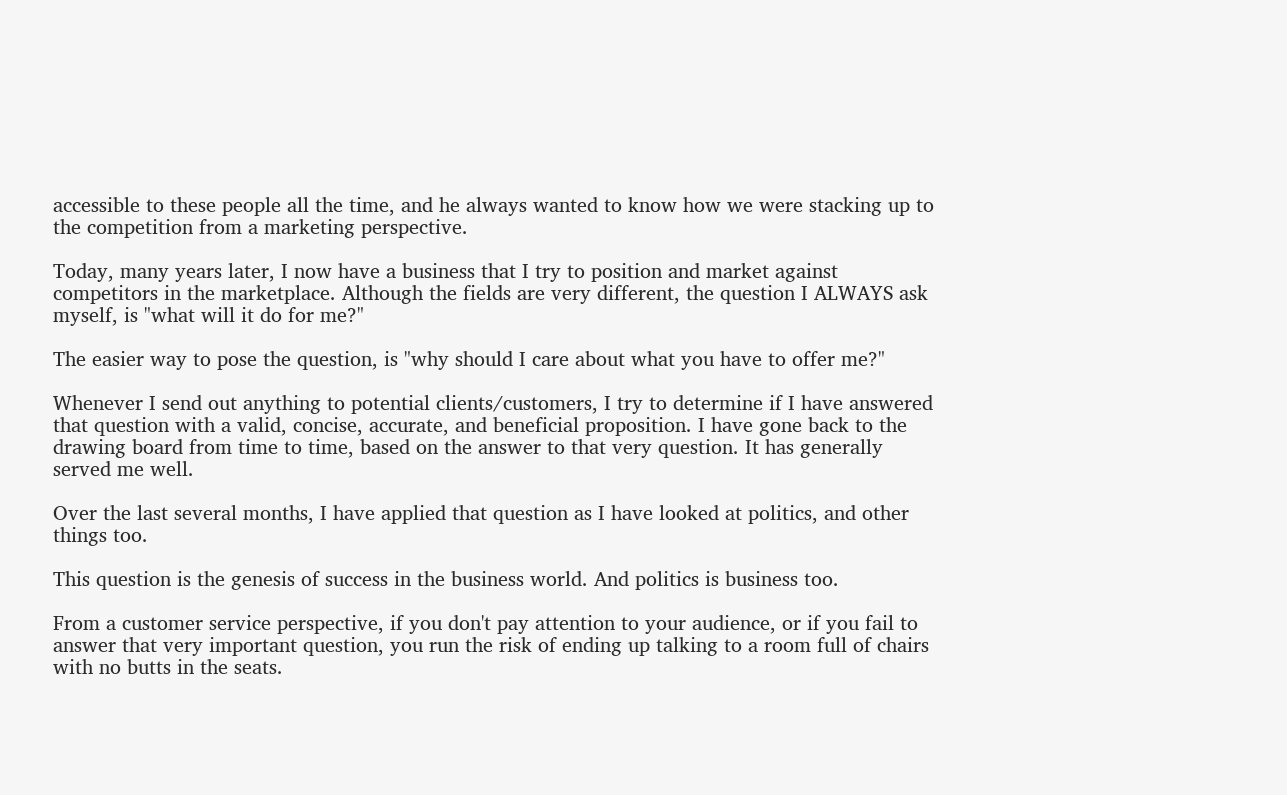accessible to these people all the time, and he always wanted to know how we were stacking up to the competition from a marketing perspective.

Today, many years later, I now have a business that I try to position and market against competitors in the marketplace. Although the fields are very different, the question I ALWAYS ask myself, is "what will it do for me?"

The easier way to pose the question, is "why should I care about what you have to offer me?"

Whenever I send out anything to potential clients/customers, I try to determine if I have answered that question with a valid, concise, accurate, and beneficial proposition. I have gone back to the drawing board from time to time, based on the answer to that very question. It has generally served me well.

Over the last several months, I have applied that question as I have looked at politics, and other things too.

This question is the genesis of success in the business world. And politics is business too.

From a customer service perspective, if you don't pay attention to your audience, or if you fail to answer that very important question, you run the risk of ending up talking to a room full of chairs with no butts in the seats.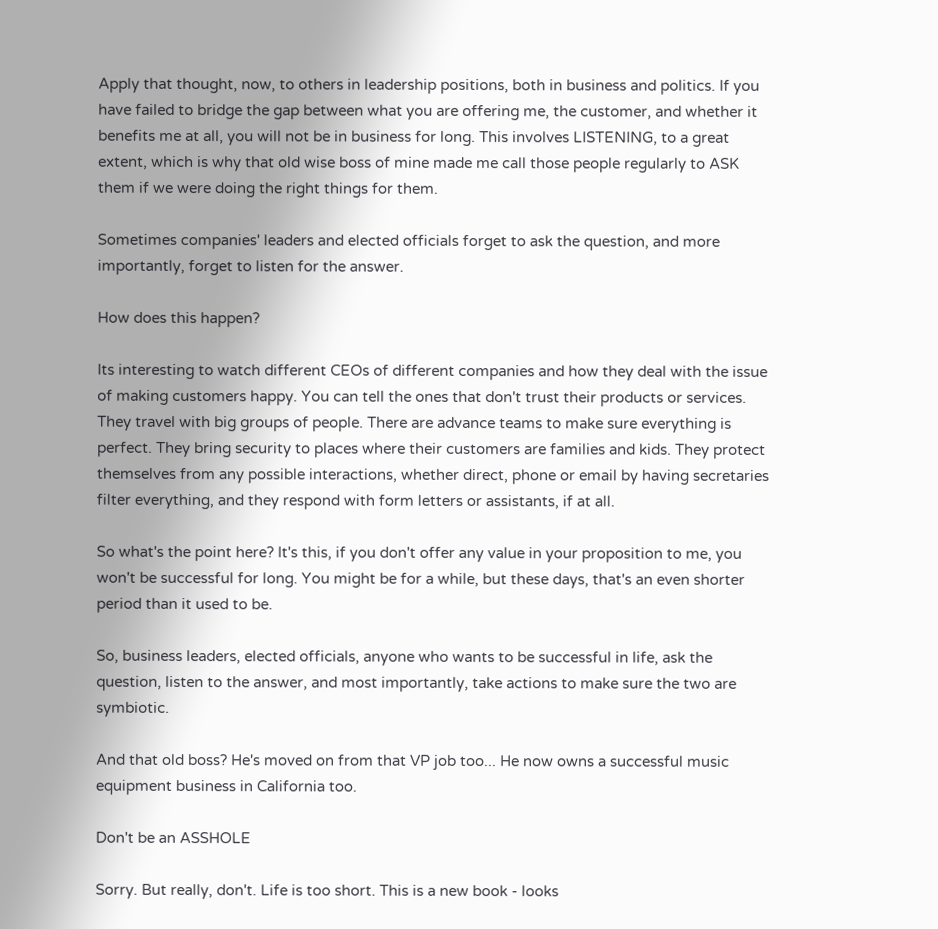Apply that thought, now, to others in leadership positions, both in business and politics. If you have failed to bridge the gap between what you are offering me, the customer, and whether it benefits me at all, you will not be in business for long. This involves LISTENING, to a great extent, which is why that old wise boss of mine made me call those people regularly to ASK them if we were doing the right things for them.

Sometimes companies' leaders and elected officials forget to ask the question, and more importantly, forget to listen for the answer.

How does this happen?

Its interesting to watch different CEOs of different companies and how they deal with the issue of making customers happy. You can tell the ones that don't trust their products or services. They travel with big groups of people. There are advance teams to make sure everything is perfect. They bring security to places where their customers are families and kids. They protect themselves from any possible interactions, whether direct, phone or email by having secretaries filter everything, and they respond with form letters or assistants, if at all.

So what's the point here? It's this, if you don't offer any value in your proposition to me, you won't be successful for long. You might be for a while, but these days, that's an even shorter period than it used to be.

So, business leaders, elected officials, anyone who wants to be successful in life, ask the question, listen to the answer, and most importantly, take actions to make sure the two are symbiotic.

And that old boss? He's moved on from that VP job too... He now owns a successful music equipment business in California too.

Don't be an ASSHOLE

Sorry. But really, don't. Life is too short. This is a new book - looks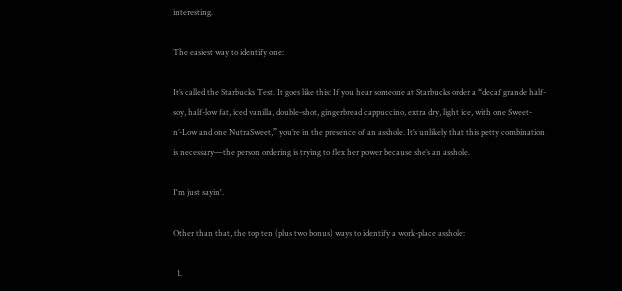interesting.

The easiest way to identify one:

It’s called the Starbucks Test. It goes like this: If you hear someone at Starbucks order a “decaf grande half-soy, half-low fat, iced vanilla, double-shot, gingerbread cappuccino, extra dry, light ice, with one Sweet-n’-Low and one NutraSweet,” you’re in the presence of an asshole. It’s unlikely that this petty combination is necessary—the person ordering is trying to flex her power because she’s an asshole.

I'm just sayin'.

Other than that, the top ten (plus two bonus) ways to identify a work-place asshole:

  1.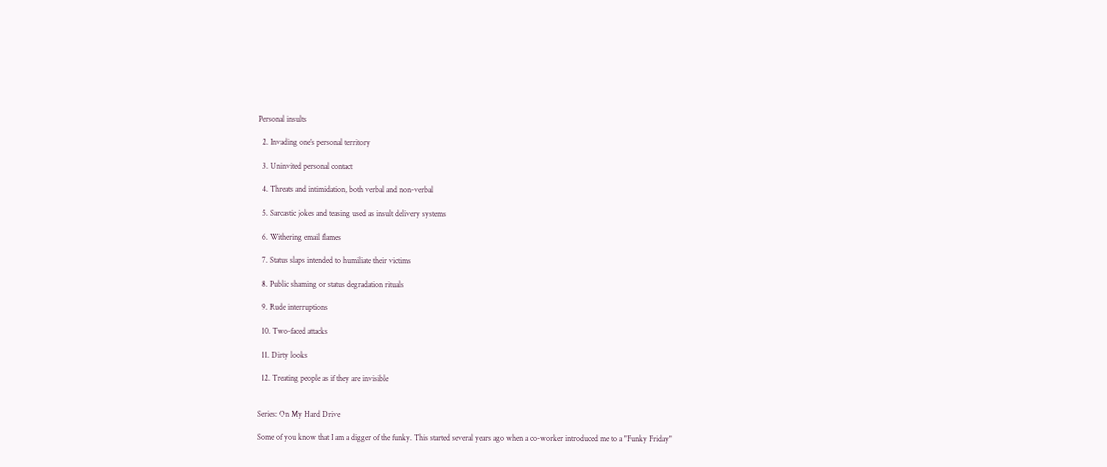Personal insults

  2. Invading one’s personal territory

  3. Uninvited personal contact

  4. Threats and intimidation, both verbal and non-verbal

  5. Sarcastic jokes and teasing used as insult delivery systems

  6. Withering email flames

  7. Status slaps intended to humiliate their victims

  8. Public shaming or status degradation rituals

  9. Rude interruptions

  10. Two-faced attacks

  11. Dirty looks

  12. Treating people as if they are invisible


Series: On My Hard Drive

Some of you know that I am a digger of the funky. This started several years ago when a co-worker introduced me to a "Funky Friday"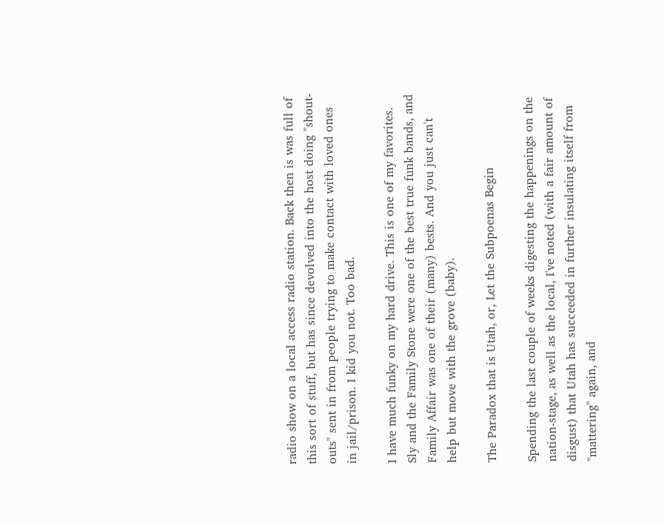radio show on a local access radio station. Back then is was full of this sort of stuff, but has since devolved into the host doing "shout-outs" sent in from people trying to make contact with loved ones in jail/prison. I kid you not. Too bad.

I have much funky on my hard drive. This is one of my favorites. Sly and the Family Stone were one of the best true funk bands, and Family Affair was one of their (many) bests. And you just can't help but move with the grove (baby).

The Paradox that is Utah, or, Let the Subpoenas Begin

Spending the last couple of weeks digesting the happenings on the nation-stage, as well as the local, I've noted (with a fair amount of disgust) that Utah has succeeded in further insulating itself from "mattering" again, and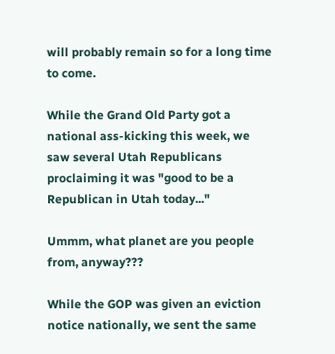will probably remain so for a long time to come.

While the Grand Old Party got a national ass-kicking this week, we saw several Utah Republicans proclaiming it was "good to be a Republican in Utah today..."

Ummm, what planet are you people from, anyway???

While the GOP was given an eviction notice nationally, we sent the same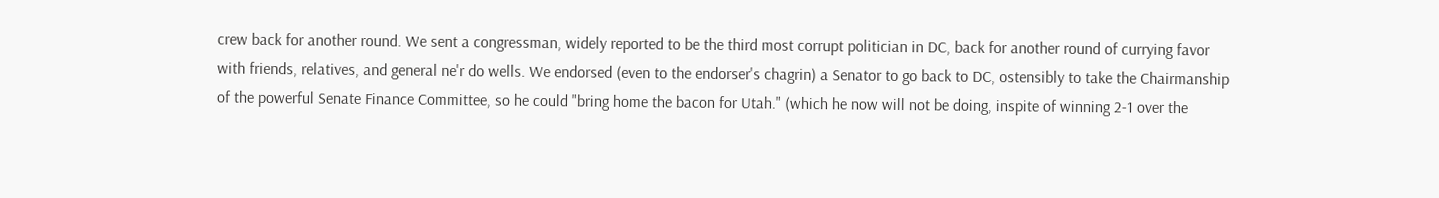crew back for another round. We sent a congressman, widely reported to be the third most corrupt politician in DC, back for another round of currying favor with friends, relatives, and general ne'r do wells. We endorsed (even to the endorser's chagrin) a Senator to go back to DC, ostensibly to take the Chairmanship of the powerful Senate Finance Committee, so he could "bring home the bacon for Utah." (which he now will not be doing, inspite of winning 2-1 over the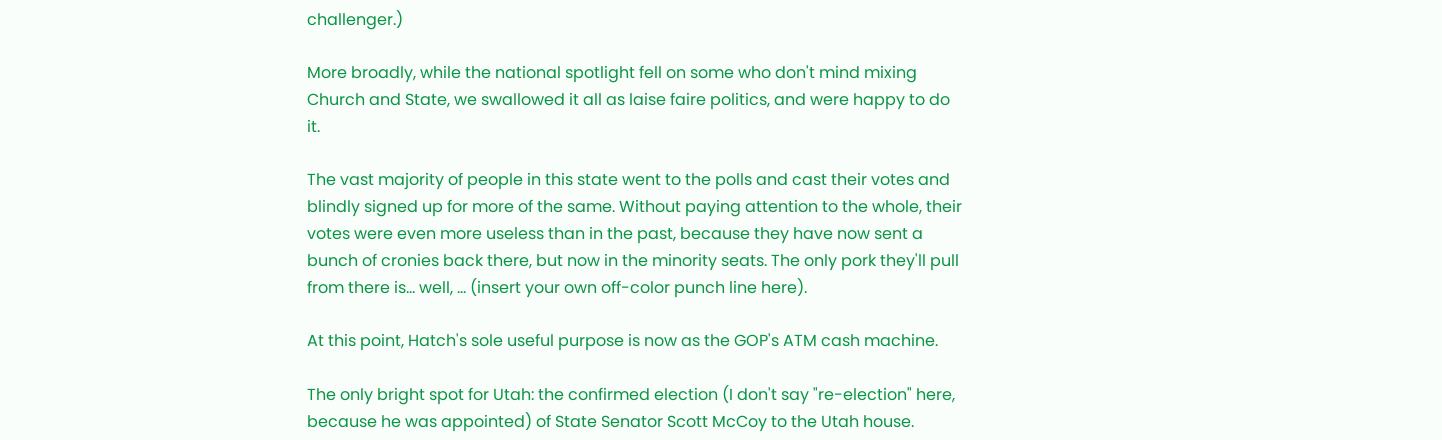challenger.)

More broadly, while the national spotlight fell on some who don't mind mixing Church and State, we swallowed it all as laise faire politics, and were happy to do it.

The vast majority of people in this state went to the polls and cast their votes and blindly signed up for more of the same. Without paying attention to the whole, their votes were even more useless than in the past, because they have now sent a bunch of cronies back there, but now in the minority seats. The only pork they'll pull from there is... well, ... (insert your own off-color punch line here).

At this point, Hatch's sole useful purpose is now as the GOP's ATM cash machine.

The only bright spot for Utah: the confirmed election (I don't say "re-election" here, because he was appointed) of State Senator Scott McCoy to the Utah house.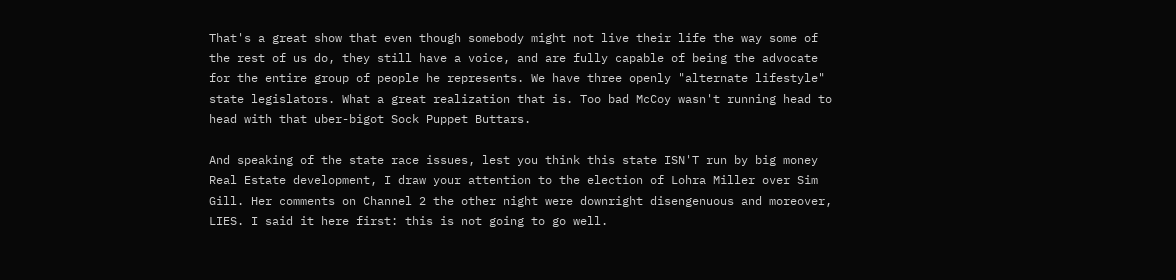That's a great show that even though somebody might not live their life the way some of the rest of us do, they still have a voice, and are fully capable of being the advocate for the entire group of people he represents. We have three openly "alternate lifestyle" state legislators. What a great realization that is. Too bad McCoy wasn't running head to head with that uber-bigot Sock Puppet Buttars.

And speaking of the state race issues, lest you think this state ISN'T run by big money Real Estate development, I draw your attention to the election of Lohra Miller over Sim Gill. Her comments on Channel 2 the other night were downright disengenuous and moreover, LIES. I said it here first: this is not going to go well.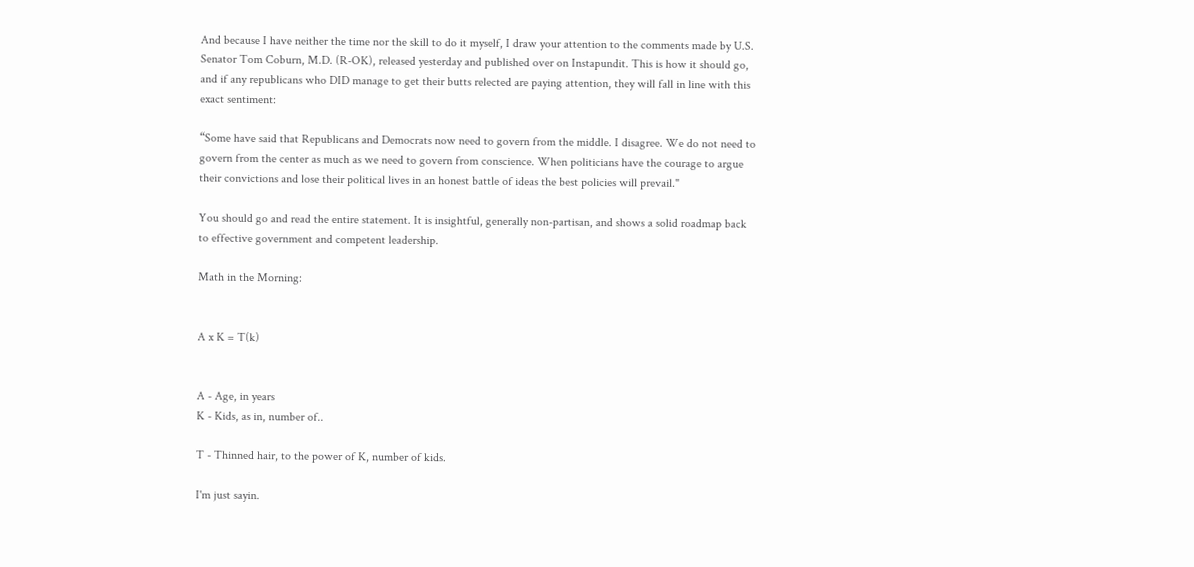And because I have neither the time nor the skill to do it myself, I draw your attention to the comments made by U.S. Senator Tom Coburn, M.D. (R-OK), released yesterday and published over on Instapundit. This is how it should go, and if any republicans who DID manage to get their butts relected are paying attention, they will fall in line with this exact sentiment:

“Some have said that Republicans and Democrats now need to govern from the middle. I disagree. We do not need to govern from the center as much as we need to govern from conscience. When politicians have the courage to argue their convictions and lose their political lives in an honest battle of ideas the best policies will prevail."

You should go and read the entire statement. It is insightful, generally non-partisan, and shows a solid roadmap back to effective government and competent leadership.

Math in the Morning:


A x K = T(k)


A - Age, in years
K - Kids, as in, number of..

T - Thinned hair, to the power of K, number of kids.

I'm just sayin.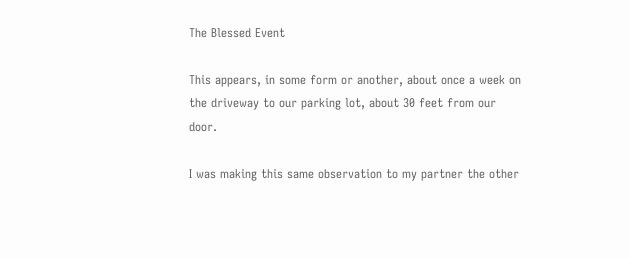The Blessed Event

This appears, in some form or another, about once a week on the driveway to our parking lot, about 30 feet from our door.

I was making this same observation to my partner the other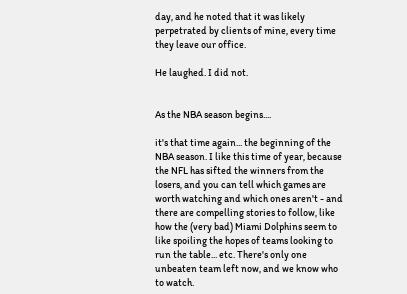day, and he noted that it was likely perpetrated by clients of mine, every time they leave our office.

He laughed. I did not.


As the NBA season begins....

it's that time again... the beginning of the NBA season. I like this time of year, because the NFL has sifted the winners from the losers, and you can tell which games are worth watching and which ones aren't - and there are compelling stories to follow, like how the (very bad) Miami Dolphins seem to like spoiling the hopes of teams looking to run the table... etc. There's only one unbeaten team left now, and we know who to watch.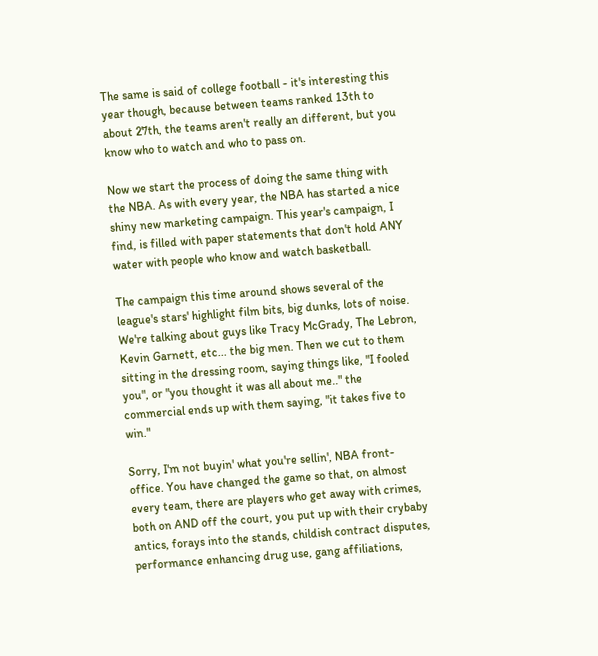The same is said of college football - it's interesting this year though, because between teams ranked 13th to about 27th, the teams aren't really an different, but you know who to watch and who to pass on.

Now we start the process of doing the same thing with the NBA. As with every year, the NBA has started a nice shiny new marketing campaign. This year's campaign, I find, is filled with paper statements that don't hold ANY water with people who know and watch basketball.

The campaign this time around shows several of the league's stars' highlight film bits, big dunks, lots of noise. We're talking about guys like Tracy McGrady, The Lebron, Kevin Garnett, etc... the big men. Then we cut to them sitting in the dressing room, saying things like, "I fooled you", or "you thought it was all about me.." the commercial ends up with them saying, "it takes five to win."

Sorry, I'm not buyin' what you're sellin', NBA front-office. You have changed the game so that, on almost every team, there are players who get away with crimes, both on AND off the court, you put up with their crybaby antics, forays into the stands, childish contract disputes, performance enhancing drug use, gang affiliations,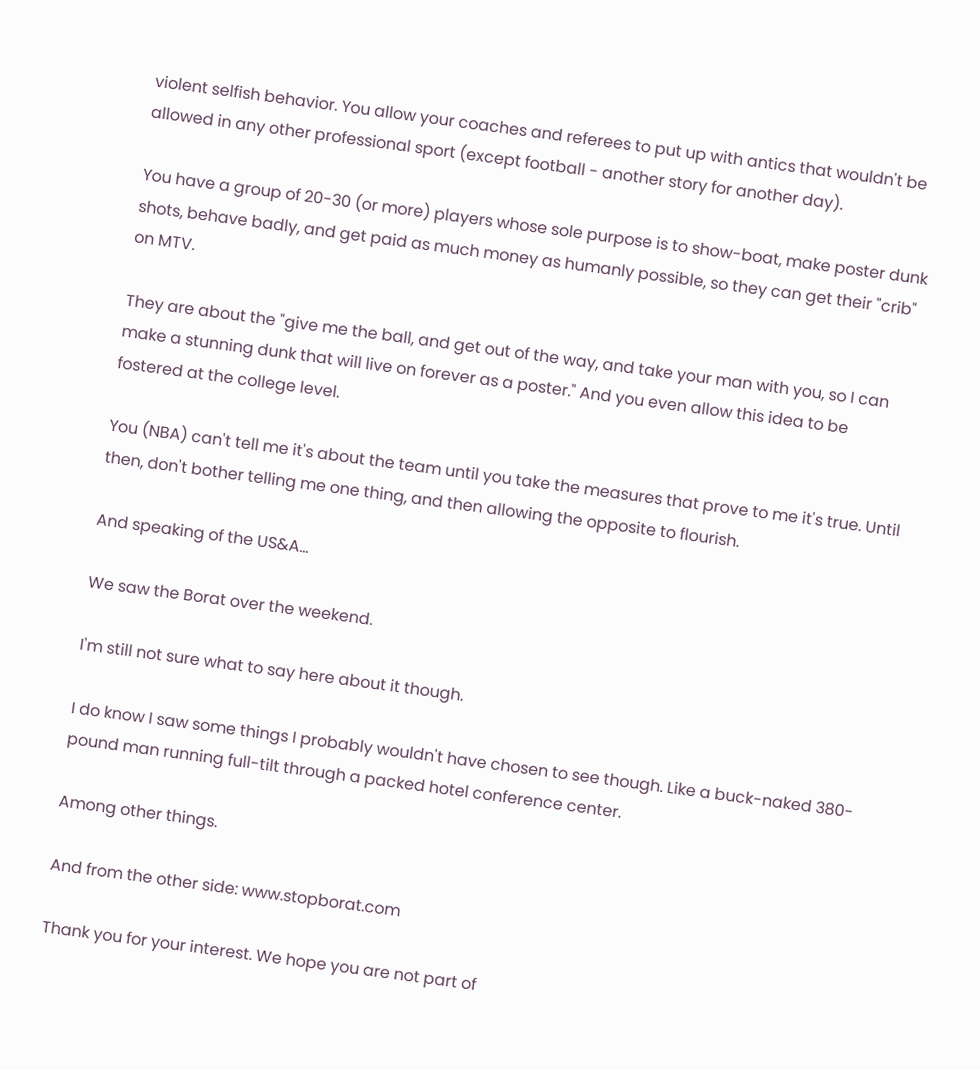violent selfish behavior. You allow your coaches and referees to put up with antics that wouldn't be allowed in any other professional sport (except football - another story for another day).

You have a group of 20-30 (or more) players whose sole purpose is to show-boat, make poster dunk shots, behave badly, and get paid as much money as humanly possible, so they can get their "crib" on MTV.

They are about the "give me the ball, and get out of the way, and take your man with you, so I can make a stunning dunk that will live on forever as a poster." And you even allow this idea to be fostered at the college level.

You (NBA) can't tell me it's about the team until you take the measures that prove to me it's true. Until then, don't bother telling me one thing, and then allowing the opposite to flourish.

And speaking of the US&A...

We saw the Borat over the weekend.

I'm still not sure what to say here about it though.

I do know I saw some things I probably wouldn't have chosen to see though. Like a buck-naked 380-pound man running full-tilt through a packed hotel conference center.

Among other things.

And from the other side: www.stopborat.com

Thank you for your interest. We hope you are not part of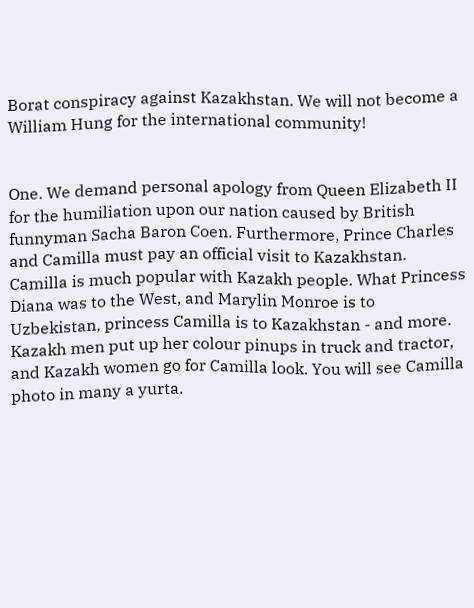Borat conspiracy against Kazakhstan. We will not become a William Hung for the international community!


One. We demand personal apology from Queen Elizabeth II for the humiliation upon our nation caused by British funnyman Sacha Baron Coen. Furthermore, Prince Charles and Camilla must pay an official visit to Kazakhstan. Camilla is much popular with Kazakh people. What Princess Diana was to the West, and Marylin Monroe is to Uzbekistan, princess Camilla is to Kazakhstan - and more. Kazakh men put up her colour pinups in truck and tractor, and Kazakh women go for Camilla look. You will see Camilla photo in many a yurta.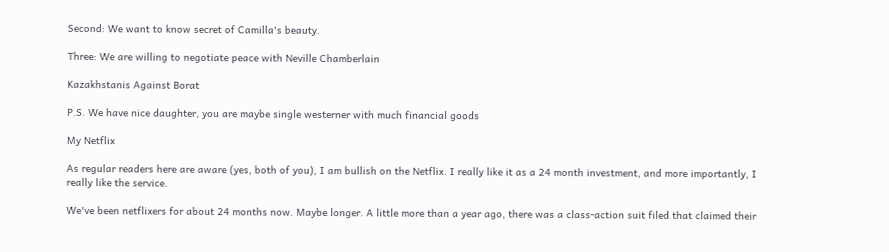Second: We want to know secret of Camilla's beauty.

Three: We are willing to negotiate peace with Neville Chamberlain

Kazakhstanis Against Borat

P.S. We have nice daughter, you are maybe single westerner with much financial goods

My Netflix

As regular readers here are aware (yes, both of you), I am bullish on the Netflix. I really like it as a 24 month investment, and more importantly, I really like the service.

We've been netflixers for about 24 months now. Maybe longer. A little more than a year ago, there was a class-action suit filed that claimed their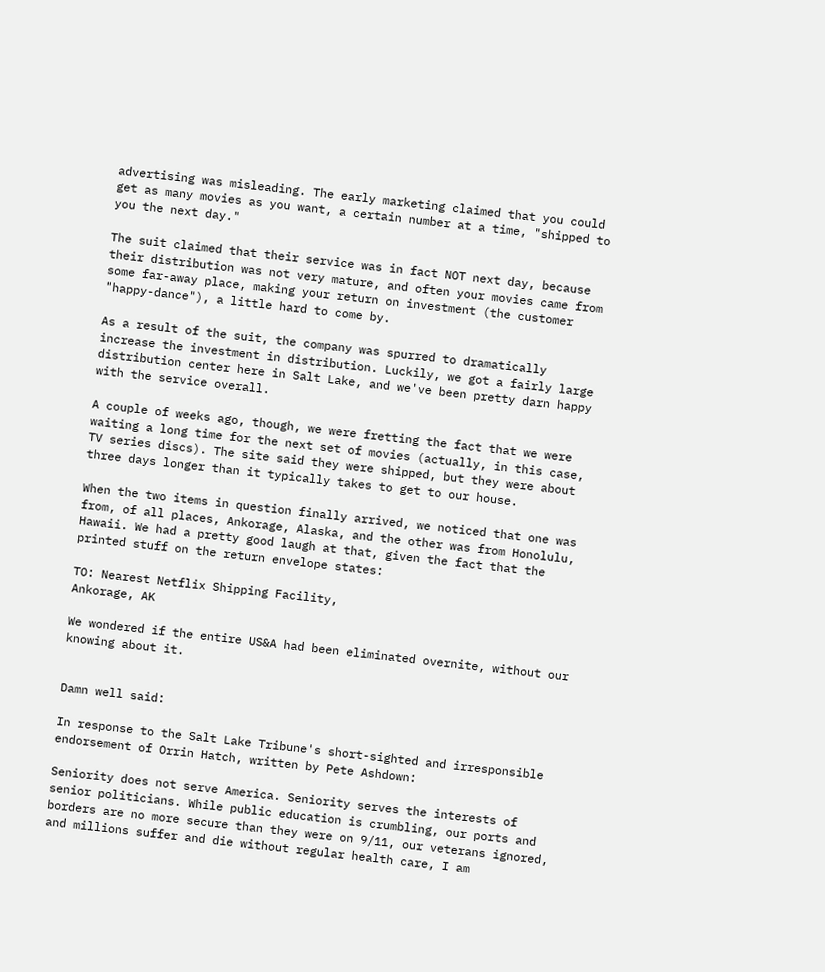advertising was misleading. The early marketing claimed that you could get as many movies as you want, a certain number at a time, "shipped to you the next day."

The suit claimed that their service was in fact NOT next day, because their distribution was not very mature, and often your movies came from some far-away place, making your return on investment (the customer "happy-dance"), a little hard to come by.

As a result of the suit, the company was spurred to dramatically increase the investment in distribution. Luckily, we got a fairly large distribution center here in Salt Lake, and we've been pretty darn happy with the service overall.

A couple of weeks ago, though, we were fretting the fact that we were waiting a long time for the next set of movies (actually, in this case, TV series discs). The site said they were shipped, but they were about three days longer than it typically takes to get to our house.

When the two items in question finally arrived, we noticed that one was from, of all places, Ankorage, Alaska, and the other was from Honolulu, Hawaii. We had a pretty good laugh at that, given the fact that the printed stuff on the return envelope states:

TO: Nearest Netflix Shipping Facility,
Ankorage, AK

We wondered if the entire US&A had been eliminated overnite, without our knowing about it.


Damn well said:

In response to the Salt Lake Tribune's short-sighted and irresponsible endorsement of Orrin Hatch, written by Pete Ashdown:

Seniority does not serve America. Seniority serves the interests of senior politicians. While public education is crumbling, our ports and borders are no more secure than they were on 9/11, our veterans ignored, and millions suffer and die without regular health care, I am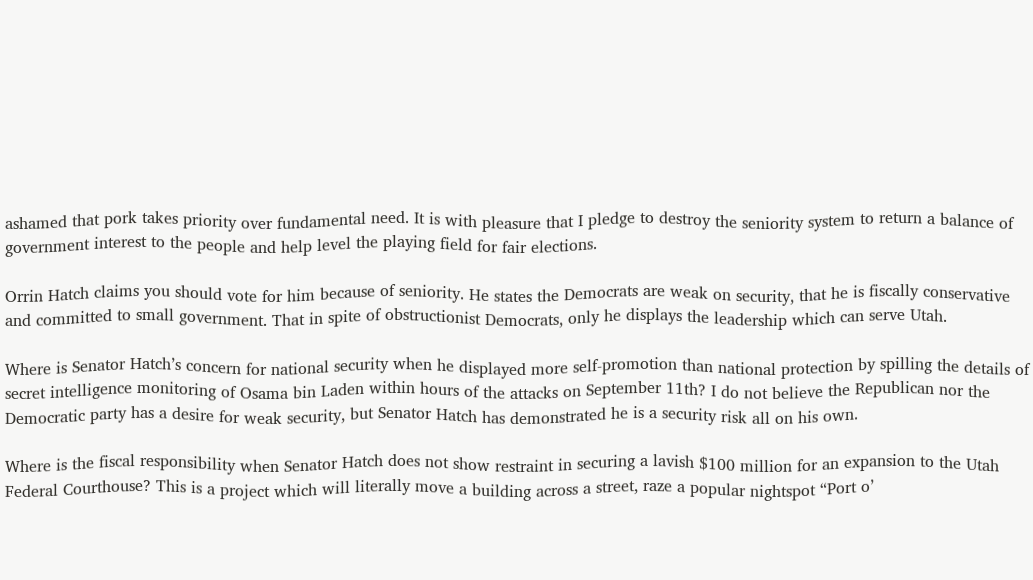ashamed that pork takes priority over fundamental need. It is with pleasure that I pledge to destroy the seniority system to return a balance of government interest to the people and help level the playing field for fair elections.

Orrin Hatch claims you should vote for him because of seniority. He states the Democrats are weak on security, that he is fiscally conservative and committed to small government. That in spite of obstructionist Democrats, only he displays the leadership which can serve Utah.

Where is Senator Hatch’s concern for national security when he displayed more self-promotion than national protection by spilling the details of secret intelligence monitoring of Osama bin Laden within hours of the attacks on September 11th? I do not believe the Republican nor the Democratic party has a desire for weak security, but Senator Hatch has demonstrated he is a security risk all on his own.

Where is the fiscal responsibility when Senator Hatch does not show restraint in securing a lavish $100 million for an expansion to the Utah Federal Courthouse? This is a project which will literally move a building across a street, raze a popular nightspot “Port o’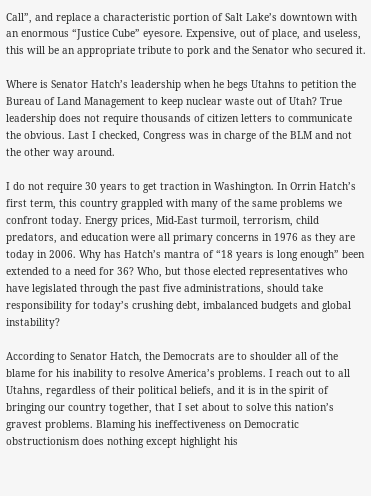Call”, and replace a characteristic portion of Salt Lake’s downtown with an enormous “Justice Cube” eyesore. Expensive, out of place, and useless, this will be an appropriate tribute to pork and the Senator who secured it.

Where is Senator Hatch’s leadership when he begs Utahns to petition the Bureau of Land Management to keep nuclear waste out of Utah? True leadership does not require thousands of citizen letters to communicate the obvious. Last I checked, Congress was in charge of the BLM and not the other way around.

I do not require 30 years to get traction in Washington. In Orrin Hatch’s first term, this country grappled with many of the same problems we confront today. Energy prices, Mid-East turmoil, terrorism, child predators, and education were all primary concerns in 1976 as they are today in 2006. Why has Hatch’s mantra of “18 years is long enough” been extended to a need for 36? Who, but those elected representatives who have legislated through the past five administrations, should take responsibility for today’s crushing debt, imbalanced budgets and global instability?

According to Senator Hatch, the Democrats are to shoulder all of the blame for his inability to resolve America’s problems. I reach out to all Utahns, regardless of their political beliefs, and it is in the spirit of bringing our country together, that I set about to solve this nation’s gravest problems. Blaming his ineffectiveness on Democratic obstructionism does nothing except highlight his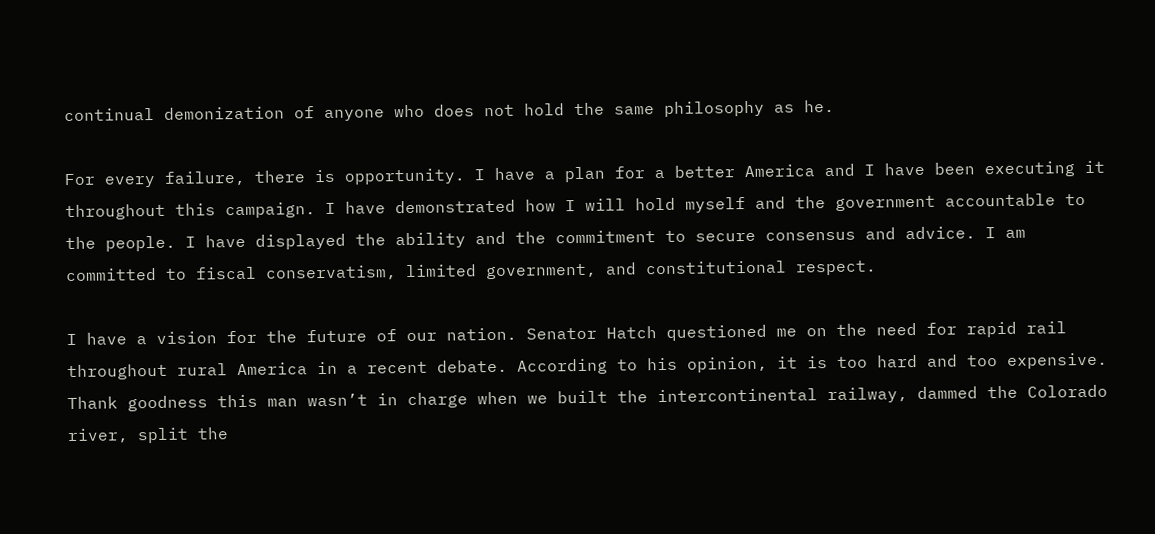continual demonization of anyone who does not hold the same philosophy as he.

For every failure, there is opportunity. I have a plan for a better America and I have been executing it throughout this campaign. I have demonstrated how I will hold myself and the government accountable to the people. I have displayed the ability and the commitment to secure consensus and advice. I am committed to fiscal conservatism, limited government, and constitutional respect.

I have a vision for the future of our nation. Senator Hatch questioned me on the need for rapid rail throughout rural America in a recent debate. According to his opinion, it is too hard and too expensive. Thank goodness this man wasn’t in charge when we built the intercontinental railway, dammed the Colorado river, split the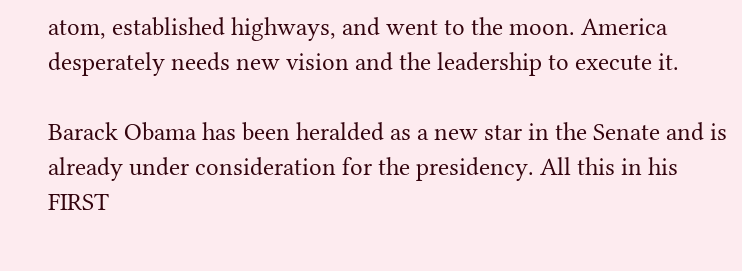atom, established highways, and went to the moon. America desperately needs new vision and the leadership to execute it.

Barack Obama has been heralded as a new star in the Senate and is already under consideration for the presidency. All this in his FIRST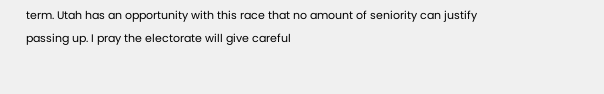term. Utah has an opportunity with this race that no amount of seniority can justify passing up. I pray the electorate will give careful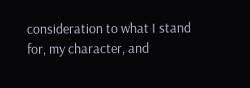consideration to what I stand for, my character, and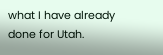what I have already done for Utah.